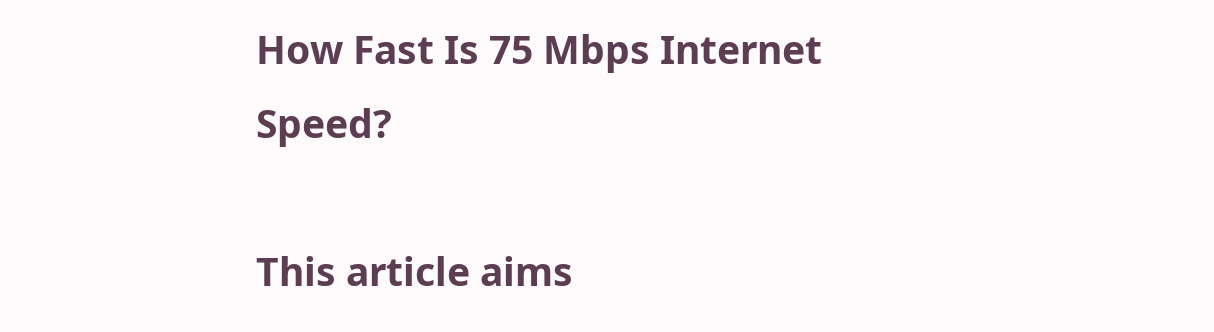How Fast Is 75 Mbps Internet Speed?

This article aims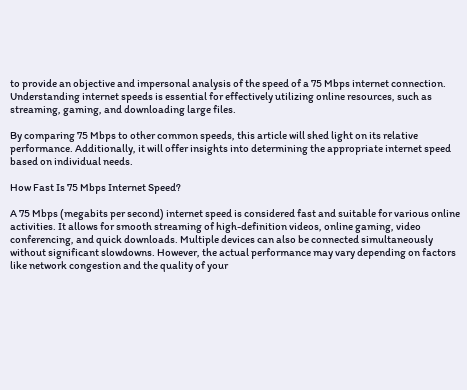to provide an objective and impersonal analysis of the speed of a 75 Mbps internet connection. Understanding internet speeds is essential for effectively utilizing online resources, such as streaming, gaming, and downloading large files.

By comparing 75 Mbps to other common speeds, this article will shed light on its relative performance. Additionally, it will offer insights into determining the appropriate internet speed based on individual needs.

How Fast Is 75 Mbps Internet Speed?

A 75 Mbps (megabits per second) internet speed is considered fast and suitable for various online activities. It allows for smooth streaming of high-definition videos, online gaming, video conferencing, and quick downloads. Multiple devices can also be connected simultaneously without significant slowdowns. However, the actual performance may vary depending on factors like network congestion and the quality of your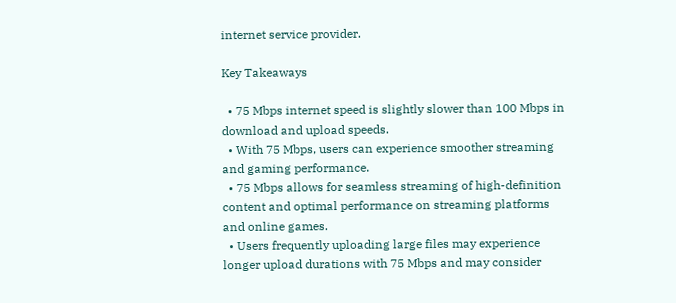internet service provider.

Key Takeaways

  • 75 Mbps internet speed is slightly slower than 100 Mbps in download and upload speeds.
  • With 75 Mbps, users can experience smoother streaming and gaming performance.
  • 75 Mbps allows for seamless streaming of high-definition content and optimal performance on streaming platforms and online games.
  • Users frequently uploading large files may experience longer upload durations with 75 Mbps and may consider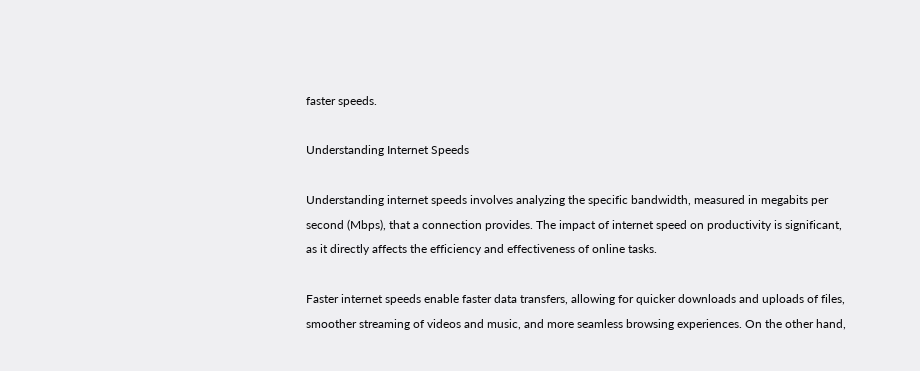faster speeds.

Understanding Internet Speeds

Understanding internet speeds involves analyzing the specific bandwidth, measured in megabits per second (Mbps), that a connection provides. The impact of internet speed on productivity is significant, as it directly affects the efficiency and effectiveness of online tasks.

Faster internet speeds enable faster data transfers, allowing for quicker downloads and uploads of files, smoother streaming of videos and music, and more seamless browsing experiences. On the other hand,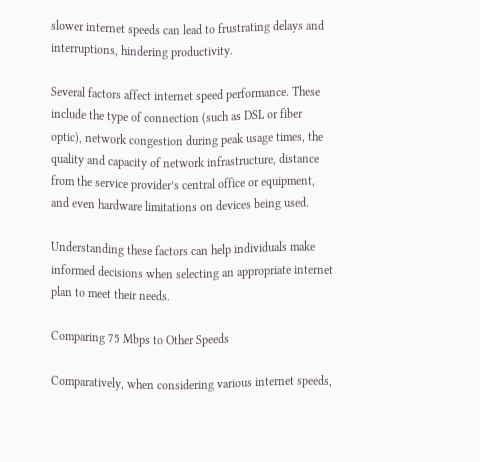slower internet speeds can lead to frustrating delays and interruptions, hindering productivity.

Several factors affect internet speed performance. These include the type of connection (such as DSL or fiber optic), network congestion during peak usage times, the quality and capacity of network infrastructure, distance from the service provider’s central office or equipment, and even hardware limitations on devices being used.

Understanding these factors can help individuals make informed decisions when selecting an appropriate internet plan to meet their needs.

Comparing 75 Mbps to Other Speeds

Comparatively, when considering various internet speeds,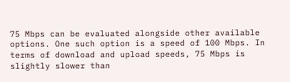75 Mbps can be evaluated alongside other available options. One such option is a speed of 100 Mbps. In terms of download and upload speeds, 75 Mbps is slightly slower than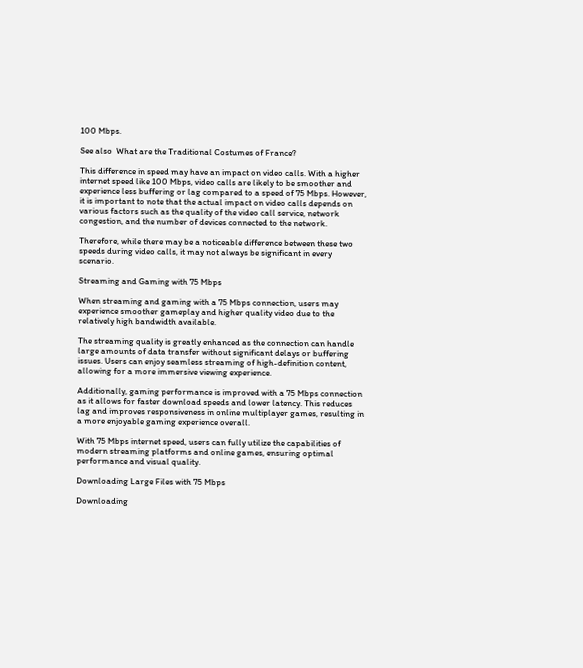100 Mbps.

See also  What are the Traditional Costumes of France?

This difference in speed may have an impact on video calls. With a higher internet speed like 100 Mbps, video calls are likely to be smoother and experience less buffering or lag compared to a speed of 75 Mbps. However, it is important to note that the actual impact on video calls depends on various factors such as the quality of the video call service, network congestion, and the number of devices connected to the network.

Therefore, while there may be a noticeable difference between these two speeds during video calls, it may not always be significant in every scenario.

Streaming and Gaming with 75 Mbps

When streaming and gaming with a 75 Mbps connection, users may experience smoother gameplay and higher quality video due to the relatively high bandwidth available.

The streaming quality is greatly enhanced as the connection can handle large amounts of data transfer without significant delays or buffering issues. Users can enjoy seamless streaming of high-definition content, allowing for a more immersive viewing experience.

Additionally, gaming performance is improved with a 75 Mbps connection as it allows for faster download speeds and lower latency. This reduces lag and improves responsiveness in online multiplayer games, resulting in a more enjoyable gaming experience overall.

With 75 Mbps internet speed, users can fully utilize the capabilities of modern streaming platforms and online games, ensuring optimal performance and visual quality.

Downloading Large Files with 75 Mbps

Downloading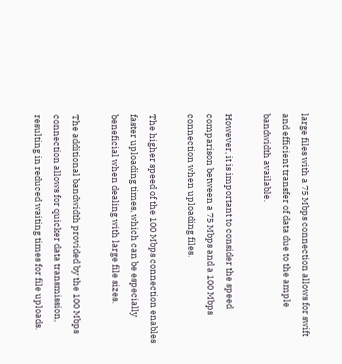large files with a 75 Mbps connection allows for swift and efficient transfer of data due to the ample bandwidth available.

However, it is important to consider the speed comparison between a 75 Mbps and a 100 Mbps connection when uploading files.

The higher speed of the 100 Mbps connection enables faster uploading times, which can be especially beneficial when dealing with large file sizes.

The additional bandwidth provided by the 100 Mbps connection allows for quicker data transmission, resulting in reduced waiting times for file uploads.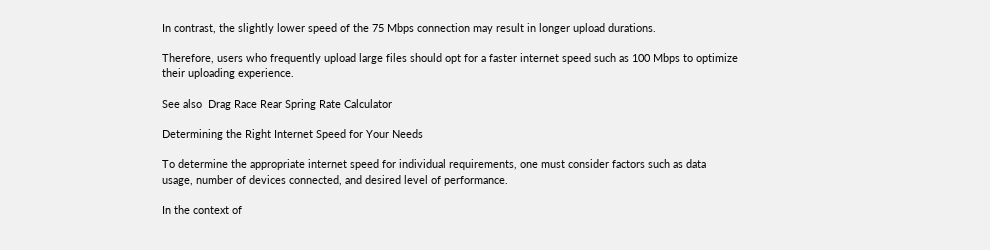In contrast, the slightly lower speed of the 75 Mbps connection may result in longer upload durations.

Therefore, users who frequently upload large files should opt for a faster internet speed such as 100 Mbps to optimize their uploading experience.

See also  Drag Race Rear Spring Rate Calculator

Determining the Right Internet Speed for Your Needs

To determine the appropriate internet speed for individual requirements, one must consider factors such as data usage, number of devices connected, and desired level of performance.

In the context of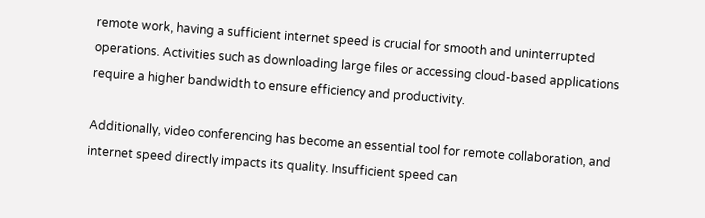remote work, having a sufficient internet speed is crucial for smooth and uninterrupted operations. Activities such as downloading large files or accessing cloud-based applications require a higher bandwidth to ensure efficiency and productivity.

Additionally, video conferencing has become an essential tool for remote collaboration, and internet speed directly impacts its quality. Insufficient speed can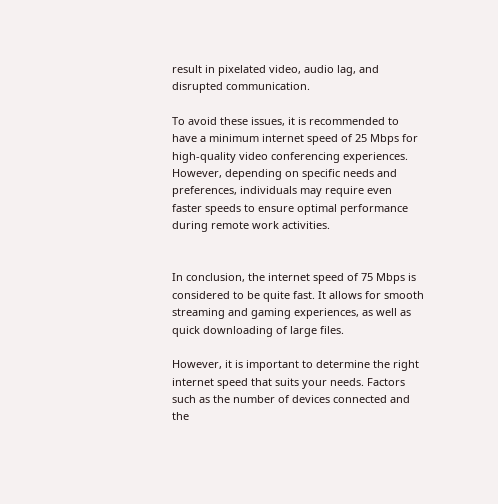result in pixelated video, audio lag, and disrupted communication.

To avoid these issues, it is recommended to have a minimum internet speed of 25 Mbps for high-quality video conferencing experiences. However, depending on specific needs and preferences, individuals may require even faster speeds to ensure optimal performance during remote work activities.


In conclusion, the internet speed of 75 Mbps is considered to be quite fast. It allows for smooth streaming and gaming experiences, as well as quick downloading of large files.

However, it is important to determine the right internet speed that suits your needs. Factors such as the number of devices connected and the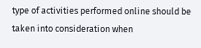type of activities performed online should be taken into consideration when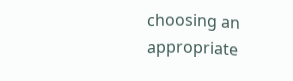choosing an appropriate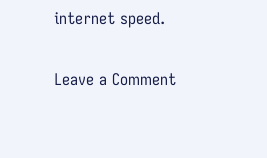internet speed.

Leave a Comment